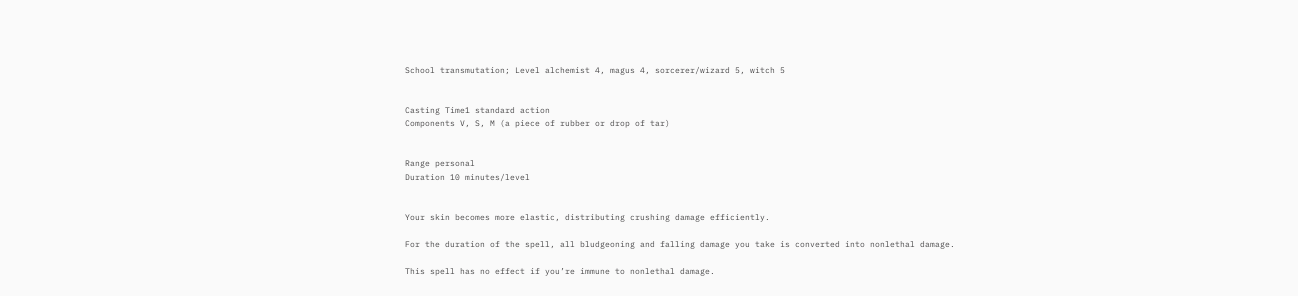School transmutation; Level alchemist 4, magus 4, sorcerer/wizard 5, witch 5


Casting Time1 standard action
Components V, S, M (a piece of rubber or drop of tar)


Range personal
Duration 10 minutes/level


Your skin becomes more elastic, distributing crushing damage efficiently.

For the duration of the spell, all bludgeoning and falling damage you take is converted into nonlethal damage.

This spell has no effect if you’re immune to nonlethal damage.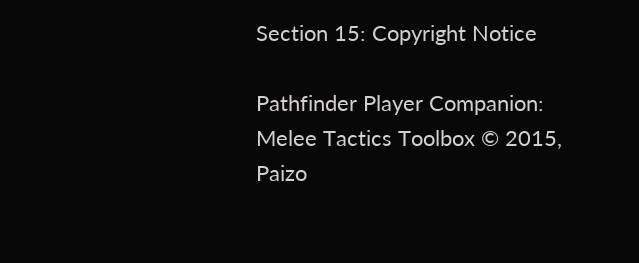Section 15: Copyright Notice

Pathfinder Player Companion: Melee Tactics Toolbox © 2015, Paizo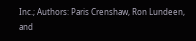Inc.; Authors: Paris Crenshaw, Ron Lundeen, and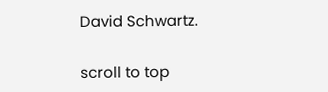David Schwartz.

scroll to top